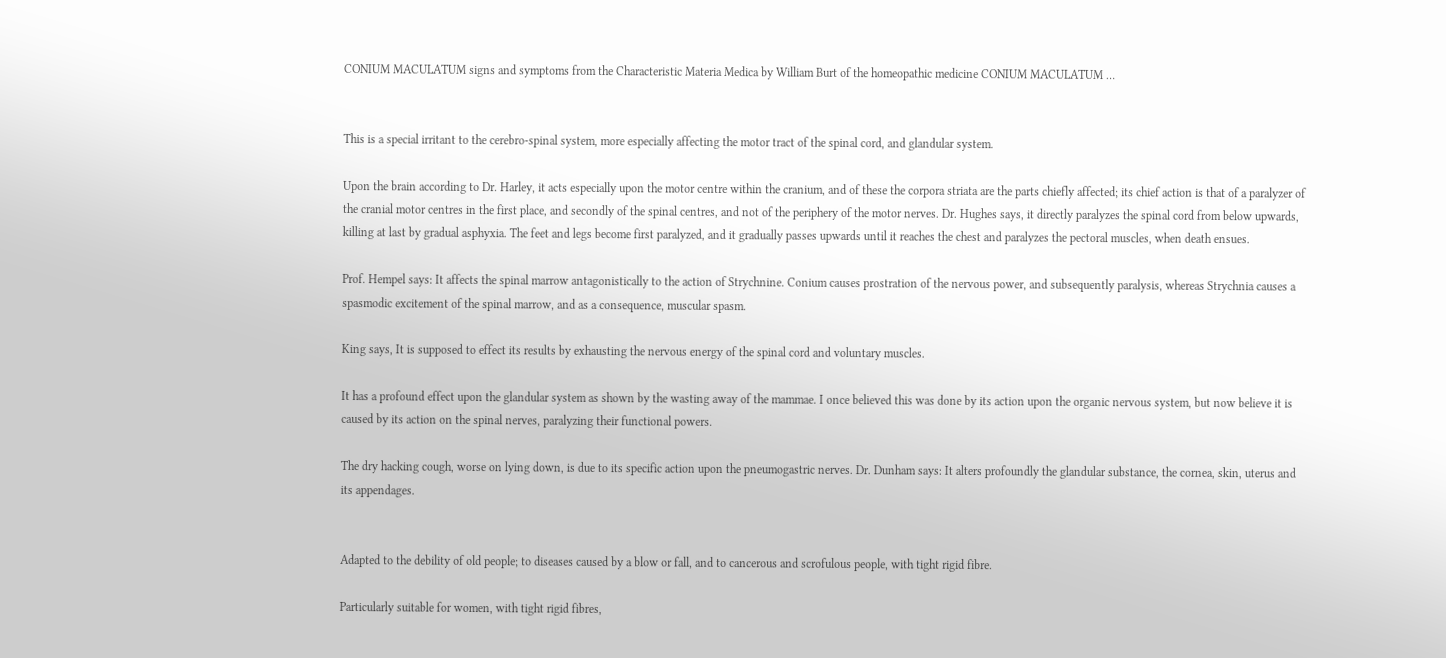CONIUM MACULATUM signs and symptoms from the Characteristic Materia Medica by William Burt of the homeopathic medicine CONIUM MACULATUM …


This is a special irritant to the cerebro-spinal system, more especially affecting the motor tract of the spinal cord, and glandular system.

Upon the brain according to Dr. Harley, it acts especially upon the motor centre within the cranium, and of these the corpora striata are the parts chiefly affected; its chief action is that of a paralyzer of the cranial motor centres in the first place, and secondly of the spinal centres, and not of the periphery of the motor nerves. Dr. Hughes says, it directly paralyzes the spinal cord from below upwards, killing at last by gradual asphyxia. The feet and legs become first paralyzed, and it gradually passes upwards until it reaches the chest and paralyzes the pectoral muscles, when death ensues.

Prof. Hempel says: It affects the spinal marrow antagonistically to the action of Strychnine. Conium causes prostration of the nervous power, and subsequently paralysis, whereas Strychnia causes a spasmodic excitement of the spinal marrow, and as a consequence, muscular spasm.

King says, It is supposed to effect its results by exhausting the nervous energy of the spinal cord and voluntary muscles.

It has a profound effect upon the glandular system as shown by the wasting away of the mammae. I once believed this was done by its action upon the organic nervous system, but now believe it is caused by its action on the spinal nerves, paralyzing their functional powers.

The dry hacking cough, worse on lying down, is due to its specific action upon the pneumogastric nerves. Dr. Dunham says: It alters profoundly the glandular substance, the cornea, skin, uterus and its appendages.


Adapted to the debility of old people; to diseases caused by a blow or fall, and to cancerous and scrofulous people, with tight rigid fibre.

Particularly suitable for women, with tight rigid fibres,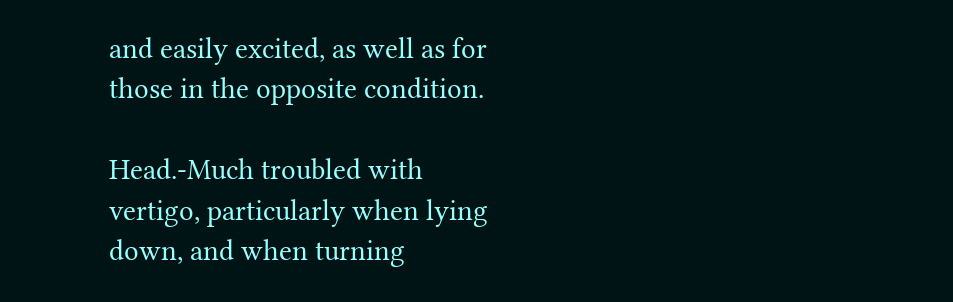and easily excited, as well as for those in the opposite condition.

Head.-Much troubled with vertigo, particularly when lying down, and when turning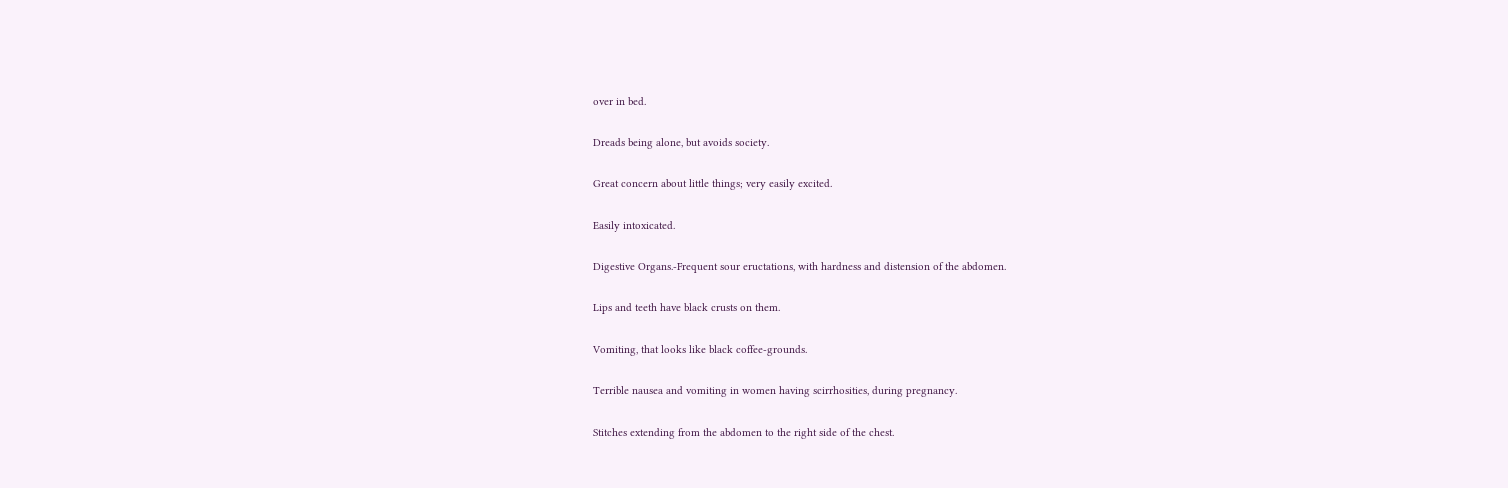over in bed.

Dreads being alone, but avoids society.

Great concern about little things; very easily excited.

Easily intoxicated.

Digestive Organs.-Frequent sour eructations, with hardness and distension of the abdomen.

Lips and teeth have black crusts on them.

Vomiting, that looks like black coffee-grounds.

Terrible nausea and vomiting in women having scirrhosities, during pregnancy.

Stitches extending from the abdomen to the right side of the chest.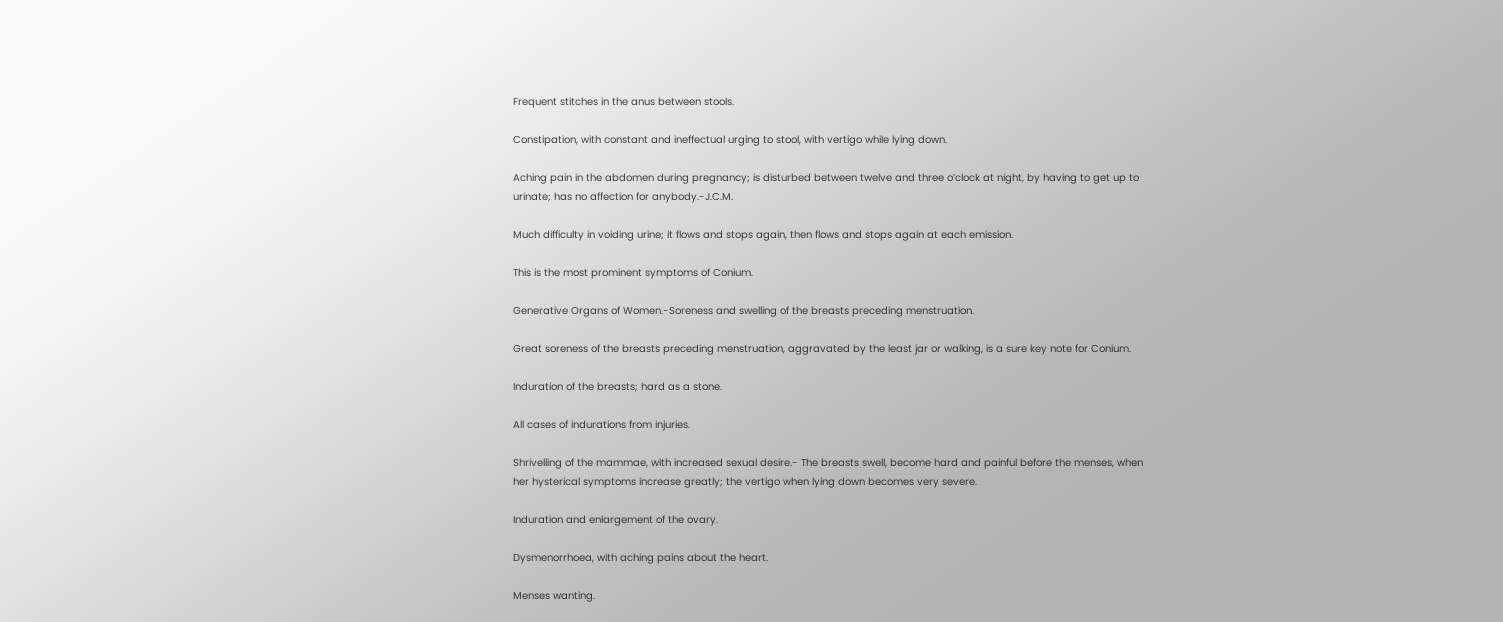Frequent stitches in the anus between stools.

Constipation, with constant and ineffectual urging to stool, with vertigo while lying down.

Aching pain in the abdomen during pregnancy; is disturbed between twelve and three o’clock at night, by having to get up to urinate; has no affection for anybody.-J.C.M.

Much difficulty in voiding urine; it flows and stops again, then flows and stops again at each emission.

This is the most prominent symptoms of Conium.

Generative Organs of Women.-Soreness and swelling of the breasts preceding menstruation.

Great soreness of the breasts preceding menstruation, aggravated by the least jar or walking, is a sure key note for Conium.

Induration of the breasts; hard as a stone.

All cases of indurations from injuries.

Shrivelling of the mammae, with increased sexual desire.- The breasts swell, become hard and painful before the menses, when her hysterical symptoms increase greatly; the vertigo when lying down becomes very severe.

Induration and enlargement of the ovary.

Dysmenorrhoea, with aching pains about the heart.

Menses wanting.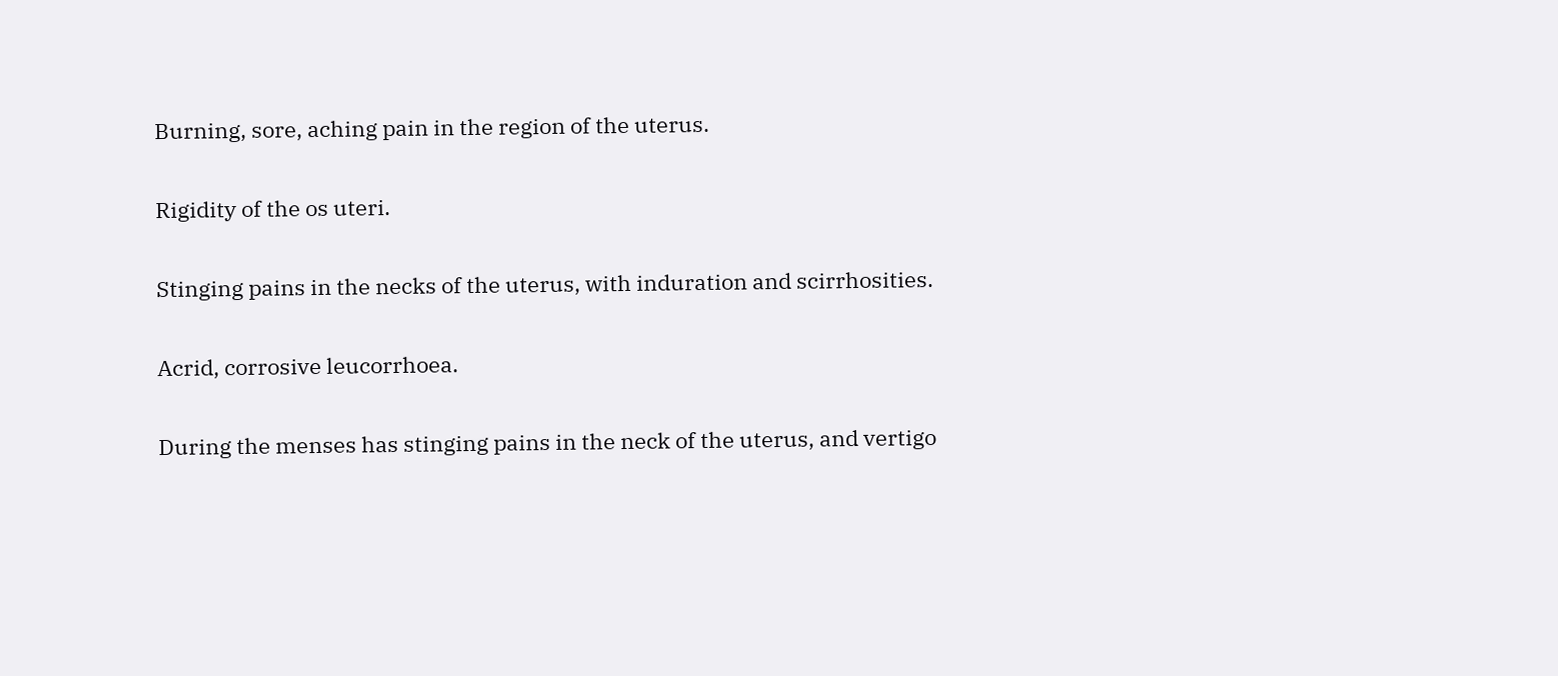Burning, sore, aching pain in the region of the uterus.

Rigidity of the os uteri.

Stinging pains in the necks of the uterus, with induration and scirrhosities.

Acrid, corrosive leucorrhoea.

During the menses has stinging pains in the neck of the uterus, and vertigo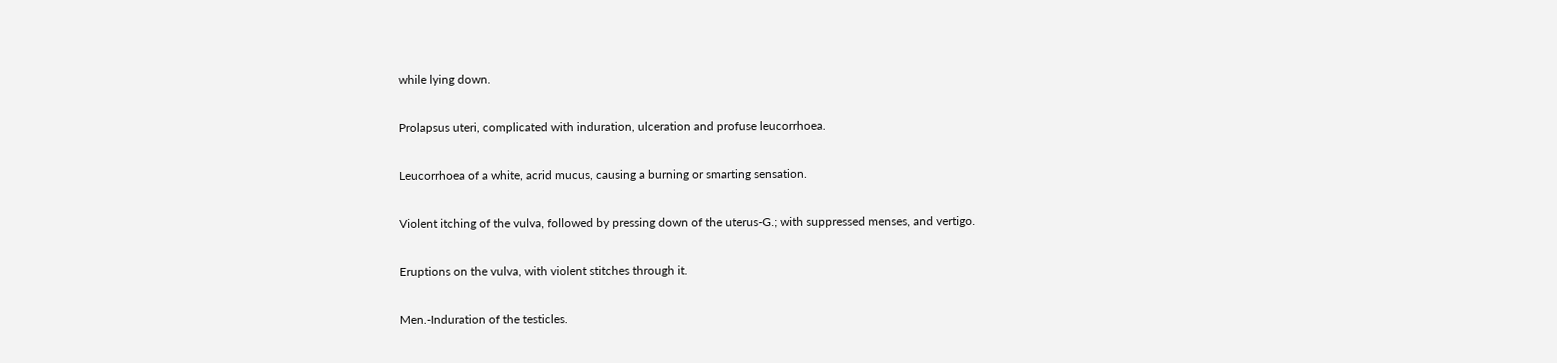while lying down.

Prolapsus uteri, complicated with induration, ulceration and profuse leucorrhoea.

Leucorrhoea of a white, acrid mucus, causing a burning or smarting sensation.

Violent itching of the vulva, followed by pressing down of the uterus-G.; with suppressed menses, and vertigo.

Eruptions on the vulva, with violent stitches through it.

Men.-Induration of the testicles.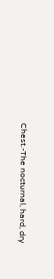Chest.-The nocturnal, hard, dry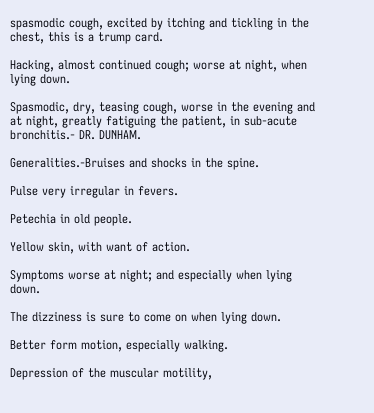spasmodic cough, excited by itching and tickling in the chest, this is a trump card.

Hacking, almost continued cough; worse at night, when lying down.

Spasmodic, dry, teasing cough, worse in the evening and at night, greatly fatiguing the patient, in sub-acute bronchitis.- DR. DUNHAM.

Generalities.-Bruises and shocks in the spine.

Pulse very irregular in fevers.

Petechia in old people.

Yellow skin, with want of action.

Symptoms worse at night; and especially when lying down.

The dizziness is sure to come on when lying down.

Better form motion, especially walking.

Depression of the muscular motility,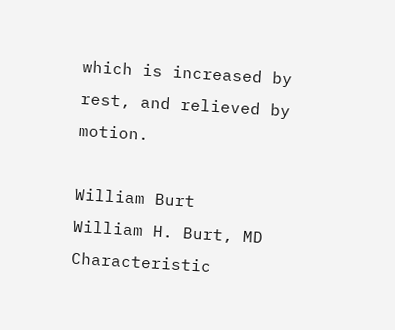which is increased by rest, and relieved by motion.

William Burt
William H. Burt, MD
Characteristic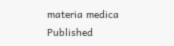materia medica Published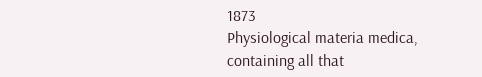1873
Physiological materia medica, containing all that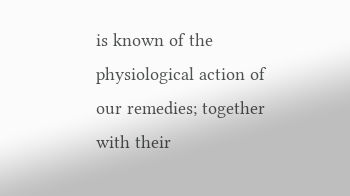is known of the physiological action of our remedies; together with their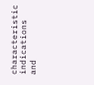characteristic indications and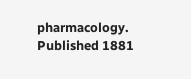pharmacology. Published 1881